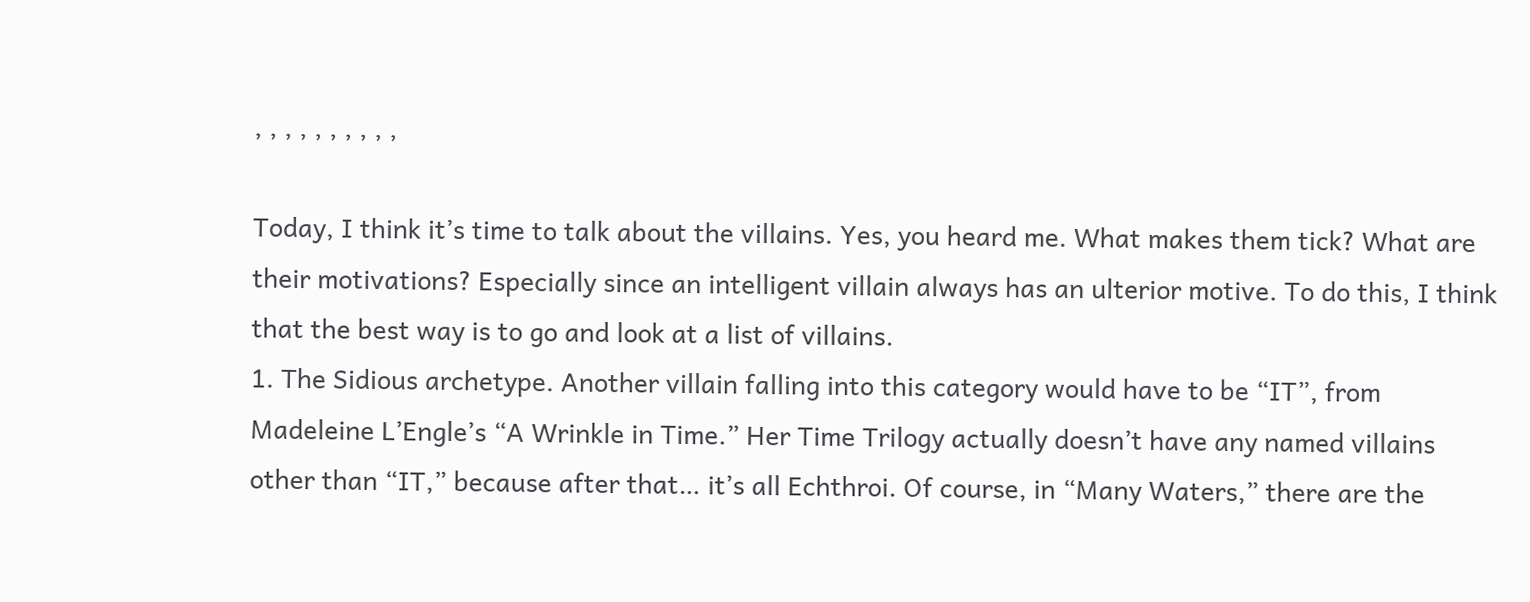, , , , , , , , , ,

Today, I think it’s time to talk about the villains. Yes, you heard me. What makes them tick? What are their motivations? Especially since an intelligent villain always has an ulterior motive. To do this, I think that the best way is to go and look at a list of villains.
1. The Sidious archetype. Another villain falling into this category would have to be “IT”, from Madeleine L’Engle’s “A Wrinkle in Time.” Her Time Trilogy actually doesn’t have any named villains other than “IT,” because after that… it’s all Echthroi. Of course, in “Many Waters,” there are the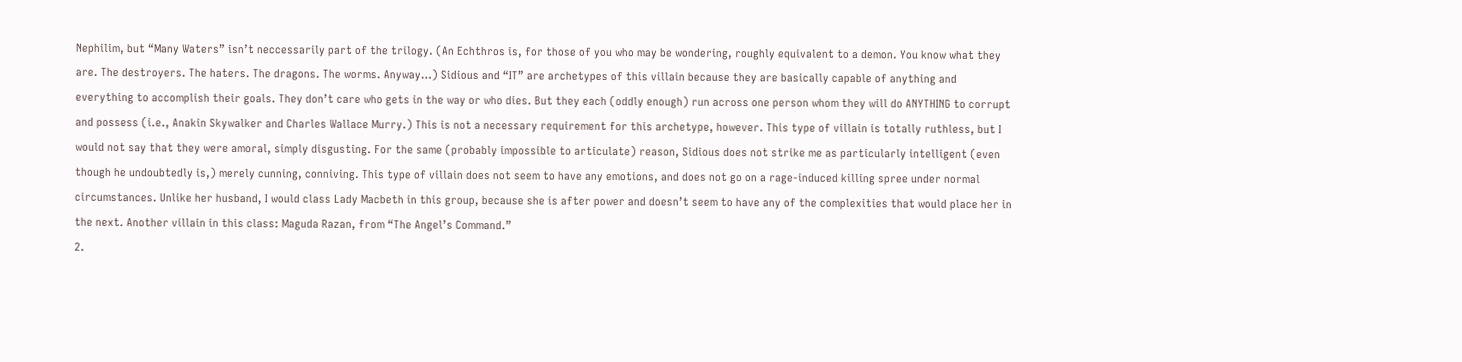Nephilim, but “Many Waters” isn’t neccessarily part of the trilogy. (An Echthros is, for those of you who may be wondering, roughly equivalent to a demon. You know what they are. The destroyers. The haters. The dragons. The worms. Anyway…) Sidious and “IT” are archetypes of this villain because they are basically capable of anything and everything to accomplish their goals. They don’t care who gets in the way or who dies. But they each (oddly enough) run across one person whom they will do ANYTHING to corrupt and possess (i.e., Anakin Skywalker and Charles Wallace Murry.) This is not a necessary requirement for this archetype, however. This type of villain is totally ruthless, but I would not say that they were amoral, simply disgusting. For the same (probably impossible to articulate) reason, Sidious does not strike me as particularly intelligent (even though he undoubtedly is,) merely cunning, conniving. This type of villain does not seem to have any emotions, and does not go on a rage-induced killing spree under normal circumstances. Unlike her husband, I would class Lady Macbeth in this group, because she is after power and doesn’t seem to have any of the complexities that would place her in the next. Another villain in this class: Maguda Razan, from “The Angel’s Command.”
2.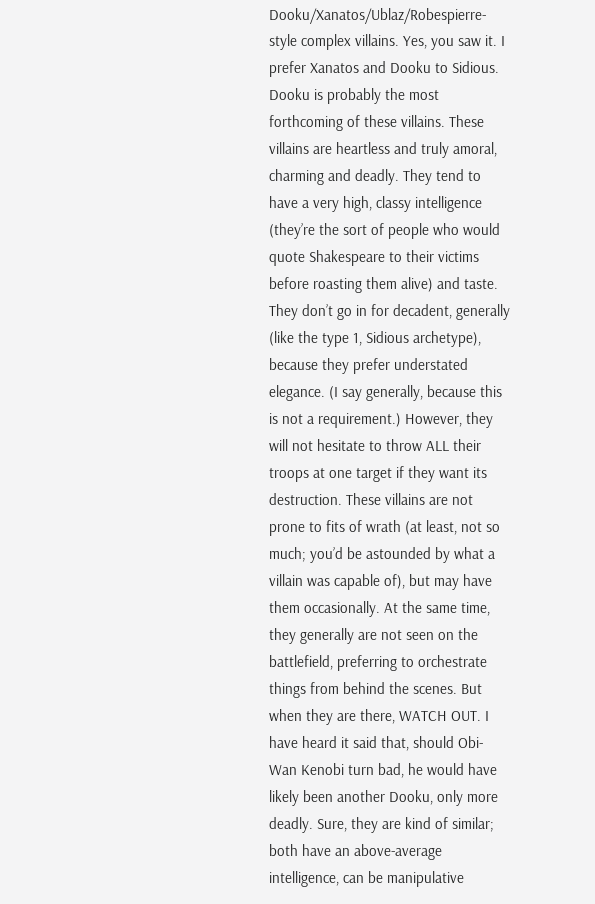Dooku/Xanatos/Ublaz/Robespierre-style complex villains. Yes, you saw it. I prefer Xanatos and Dooku to Sidious. Dooku is probably the most forthcoming of these villains. These villains are heartless and truly amoral, charming and deadly. They tend to have a very high, classy intelligence (they’re the sort of people who would quote Shakespeare to their victims before roasting them alive) and taste. They don’t go in for decadent, generally (like the type 1, Sidious archetype), because they prefer understated elegance. (I say generally, because this is not a requirement.) However, they will not hesitate to throw ALL their troops at one target if they want its destruction. These villains are not prone to fits of wrath (at least, not so much; you’d be astounded by what a villain was capable of), but may have them occasionally. At the same time, they generally are not seen on the battlefield, preferring to orchestrate things from behind the scenes. But when they are there, WATCH OUT. I have heard it said that, should Obi-Wan Kenobi turn bad, he would have likely been another Dooku, only more deadly. Sure, they are kind of similar; both have an above-average intelligence, can be manipulative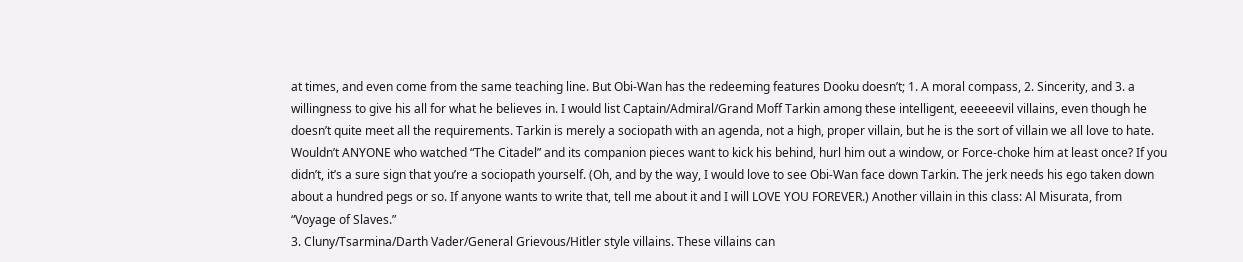at times, and even come from the same teaching line. But Obi-Wan has the redeeming features Dooku doesn’t; 1. A moral compass, 2. Sincerity, and 3. a willingness to give his all for what he believes in. I would list Captain/Admiral/Grand Moff Tarkin among these intelligent, eeeeeevil villains, even though he doesn’t quite meet all the requirements. Tarkin is merely a sociopath with an agenda, not a high, proper villain, but he is the sort of villain we all love to hate. Wouldn’t ANYONE who watched “The Citadel” and its companion pieces want to kick his behind, hurl him out a window, or Force-choke him at least once? If you didn’t, it’s a sure sign that you’re a sociopath yourself. (Oh, and by the way, I would love to see Obi-Wan face down Tarkin. The jerk needs his ego taken down about a hundred pegs or so. If anyone wants to write that, tell me about it and I will LOVE YOU FOREVER.) Another villain in this class: Al Misurata, from “Voyage of Slaves.”
3. Cluny/Tsarmina/Darth Vader/General Grievous/Hitler style villains. These villains can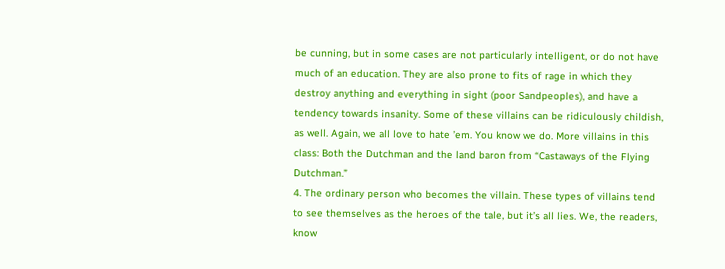be cunning, but in some cases are not particularly intelligent, or do not have much of an education. They are also prone to fits of rage in which they destroy anything and everything in sight (poor Sandpeoples), and have a tendency towards insanity. Some of these villains can be ridiculously childish, as well. Again, we all love to hate ’em. You know we do. More villains in this class: Both the Dutchman and the land baron from “Castaways of the Flying Dutchman.”
4. The ordinary person who becomes the villain. These types of villains tend to see themselves as the heroes of the tale, but it’s all lies. We, the readers, know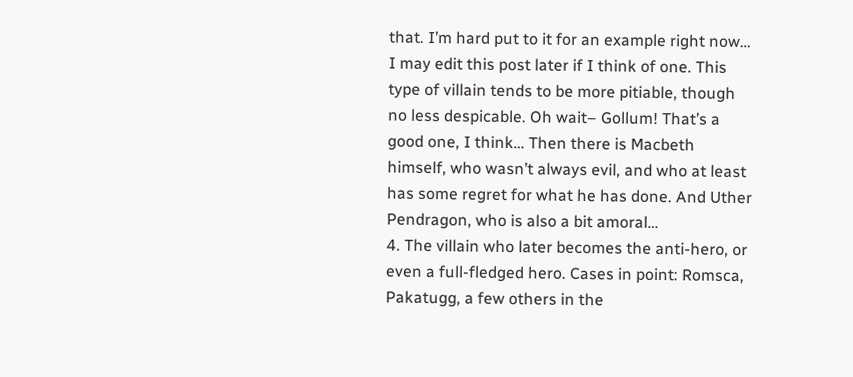that. I’m hard put to it for an example right now… I may edit this post later if I think of one. This type of villain tends to be more pitiable, though no less despicable. Oh wait– Gollum! That’s a good one, I think… Then there is Macbeth himself, who wasn’t always evil, and who at least has some regret for what he has done. And Uther Pendragon, who is also a bit amoral…
4. The villain who later becomes the anti-hero, or even a full-fledged hero. Cases in point: Romsca, Pakatugg, a few others in the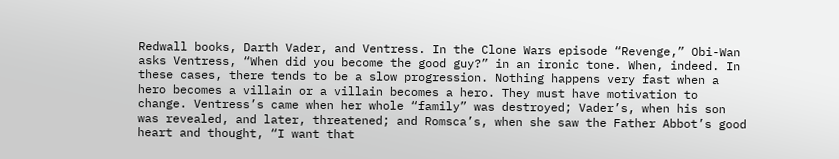Redwall books, Darth Vader, and Ventress. In the Clone Wars episode “Revenge,” Obi-Wan asks Ventress, “When did you become the good guy?” in an ironic tone. When, indeed. In these cases, there tends to be a slow progression. Nothing happens very fast when a hero becomes a villain or a villain becomes a hero. They must have motivation to change. Ventress’s came when her whole “family” was destroyed; Vader’s, when his son was revealed, and later, threatened; and Romsca’s, when she saw the Father Abbot’s good heart and thought, “I want that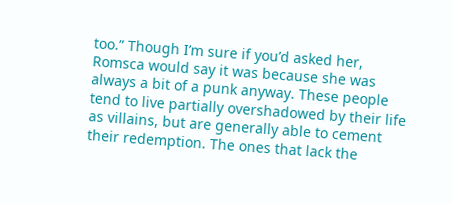too.” Though I’m sure if you’d asked her, Romsca would say it was because she was always a bit of a punk anyway. These people tend to live partially overshadowed by their life as villains, but are generally able to cement their redemption. The ones that lack the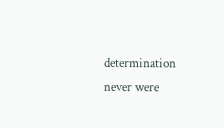determination never were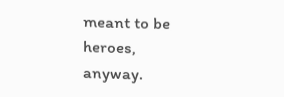meant to be heroes, anyway.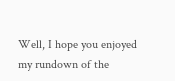Well, I hope you enjoyed my rundown of the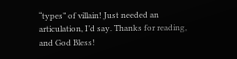“types” of villain! Just needed an articulation, I’d say. Thanks for reading, and God Bless!